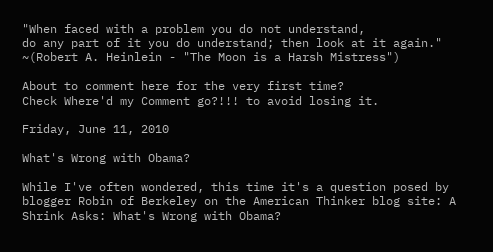"When faced with a problem you do not understand,
do any part of it you do understand; then look at it again."
~(Robert A. Heinlein - "The Moon is a Harsh Mistress")

About to comment here for the very first time?
Check Where'd my Comment go?!!! to avoid losing it.

Friday, June 11, 2010

What's Wrong with Obama?

While I've often wondered, this time it's a question posed by blogger Robin of Berkeley on the American Thinker blog site: A Shrink Asks: What's Wrong with Obama?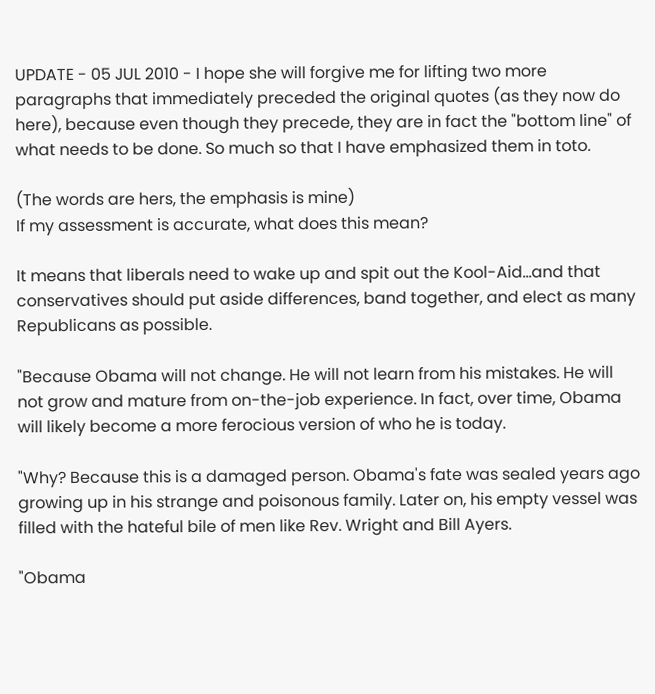UPDATE - 05 JUL 2010 - I hope she will forgive me for lifting two more paragraphs that immediately preceded the original quotes (as they now do here), because even though they precede, they are in fact the "bottom line" of what needs to be done. So much so that I have emphasized them in toto.

(The words are hers, the emphasis is mine)
If my assessment is accurate, what does this mean?

It means that liberals need to wake up and spit out the Kool-Aid...and that conservatives should put aside differences, band together, and elect as many Republicans as possible.

"Because Obama will not change. He will not learn from his mistakes. He will not grow and mature from on-the-job experience. In fact, over time, Obama will likely become a more ferocious version of who he is today.

"Why? Because this is a damaged person. Obama's fate was sealed years ago growing up in his strange and poisonous family. Later on, his empty vessel was filled with the hateful bile of men like Rev. Wright and Bill Ayers.

"Obama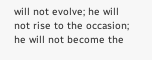will not evolve; he will not rise to the occasion; he will not become the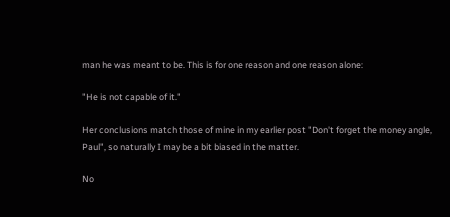man he was meant to be. This is for one reason and one reason alone:

"He is not capable of it."

Her conclusions match those of mine in my earlier post "Don't forget the money angle, Paul", so naturally I may be a bit biased in the matter.

No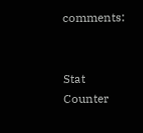comments:


Stat Counter